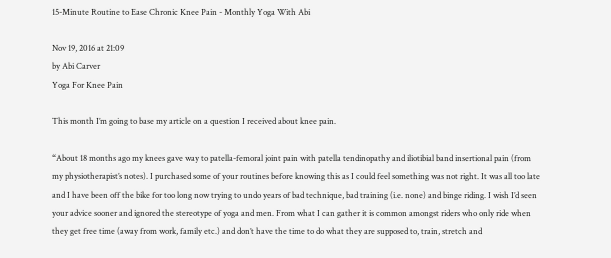15-Minute Routine to Ease Chronic Knee Pain - Monthly Yoga With Abi

Nov 19, 2016 at 21:09
by Abi Carver
Yoga For Knee Pain

This month I’m going to base my article on a question I received about knee pain.

“About 18 months ago my knees gave way to patella-femoral joint pain with patella tendinopathy and iliotibial band insertional pain (from my physiotherapist’s notes). I purchased some of your routines before knowing this as I could feel something was not right. It was all too late and I have been off the bike for too long now trying to undo years of bad technique, bad training (i.e. none) and binge riding. I wish I’d seen your advice sooner and ignored the stereotype of yoga and men. From what I can gather it is common amongst riders who only ride when they get free time (away from work, family etc.) and don’t have the time to do what they are supposed to, train, stretch and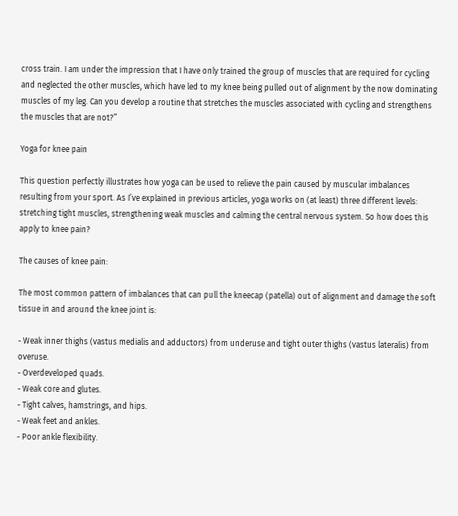cross train. I am under the impression that I have only trained the group of muscles that are required for cycling and neglected the other muscles, which have led to my knee being pulled out of alignment by the now dominating muscles of my leg. Can you develop a routine that stretches the muscles associated with cycling and strengthens the muscles that are not?”

Yoga for knee pain

This question perfectly illustrates how yoga can be used to relieve the pain caused by muscular imbalances resulting from your sport. As I’ve explained in previous articles, yoga works on (at least) three different levels: stretching tight muscles, strengthening weak muscles and calming the central nervous system. So how does this apply to knee pain?

The causes of knee pain:

The most common pattern of imbalances that can pull the kneecap (patella) out of alignment and damage the soft tissue in and around the knee joint is:

- Weak inner thighs (vastus medialis and adductors) from underuse and tight outer thighs (vastus lateralis) from overuse.
- Overdeveloped quads.
- Weak core and glutes.
- Tight calves, hamstrings, and hips.
- Weak feet and ankles.
- Poor ankle flexibility.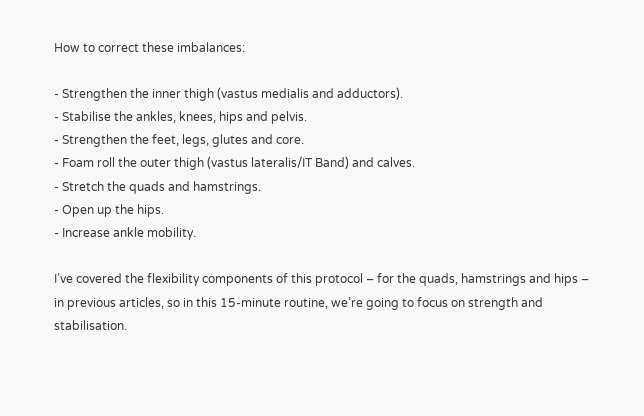How to correct these imbalances:

- Strengthen the inner thigh (vastus medialis and adductors).
- Stabilise the ankles, knees, hips and pelvis.
- Strengthen the feet, legs, glutes and core.
- Foam roll the outer thigh (vastus lateralis/IT Band) and calves.
- Stretch the quads and hamstrings.
- Open up the hips.
- Increase ankle mobility.

I’ve covered the flexibility components of this protocol – for the quads, hamstrings and hips – in previous articles, so in this 15-minute routine, we’re going to focus on strength and stabilisation.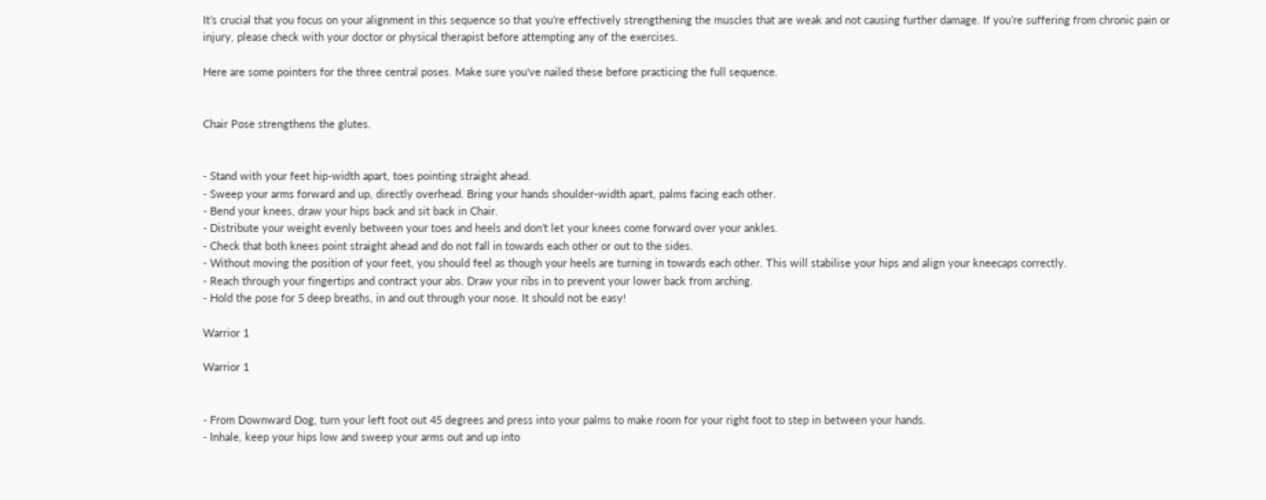It’s crucial that you focus on your alignment in this sequence so that you’re effectively strengthening the muscles that are weak and not causing further damage. If you’re suffering from chronic pain or injury, please check with your doctor or physical therapist before attempting any of the exercises.

Here are some pointers for the three central poses. Make sure you've nailed these before practicing the full sequence.


Chair Pose strengthens the glutes.


- Stand with your feet hip-width apart, toes pointing straight ahead.
- Sweep your arms forward and up, directly overhead. Bring your hands shoulder-width apart, palms facing each other.
- Bend your knees, draw your hips back and sit back in Chair.
- Distribute your weight evenly between your toes and heels and don’t let your knees come forward over your ankles.
- Check that both knees point straight ahead and do not fall in towards each other or out to the sides.
- Without moving the position of your feet, you should feel as though your heels are turning in towards each other. This will stabilise your hips and align your kneecaps correctly.
- Reach through your fingertips and contract your abs. Draw your ribs in to prevent your lower back from arching.
- Hold the pose for 5 deep breaths, in and out through your nose. It should not be easy!

Warrior 1

Warrior 1


- From Downward Dog, turn your left foot out 45 degrees and press into your palms to make room for your right foot to step in between your hands.
- Inhale, keep your hips low and sweep your arms out and up into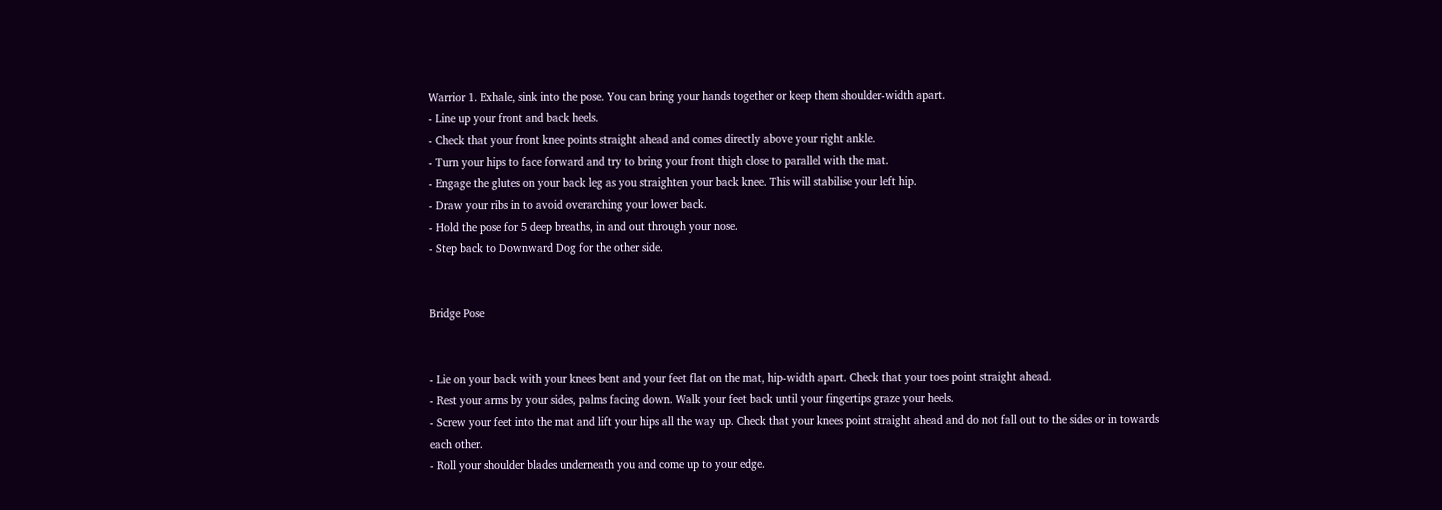Warrior 1. Exhale, sink into the pose. You can bring your hands together or keep them shoulder-width apart.
- Line up your front and back heels.
- Check that your front knee points straight ahead and comes directly above your right ankle.
- Turn your hips to face forward and try to bring your front thigh close to parallel with the mat.
- Engage the glutes on your back leg as you straighten your back knee. This will stabilise your left hip.
- Draw your ribs in to avoid overarching your lower back.
- Hold the pose for 5 deep breaths, in and out through your nose.
- Step back to Downward Dog for the other side.


Bridge Pose


- Lie on your back with your knees bent and your feet flat on the mat, hip-width apart. Check that your toes point straight ahead.
- Rest your arms by your sides, palms facing down. Walk your feet back until your fingertips graze your heels.
- Screw your feet into the mat and lift your hips all the way up. Check that your knees point straight ahead and do not fall out to the sides or in towards each other.
- Roll your shoulder blades underneath you and come up to your edge.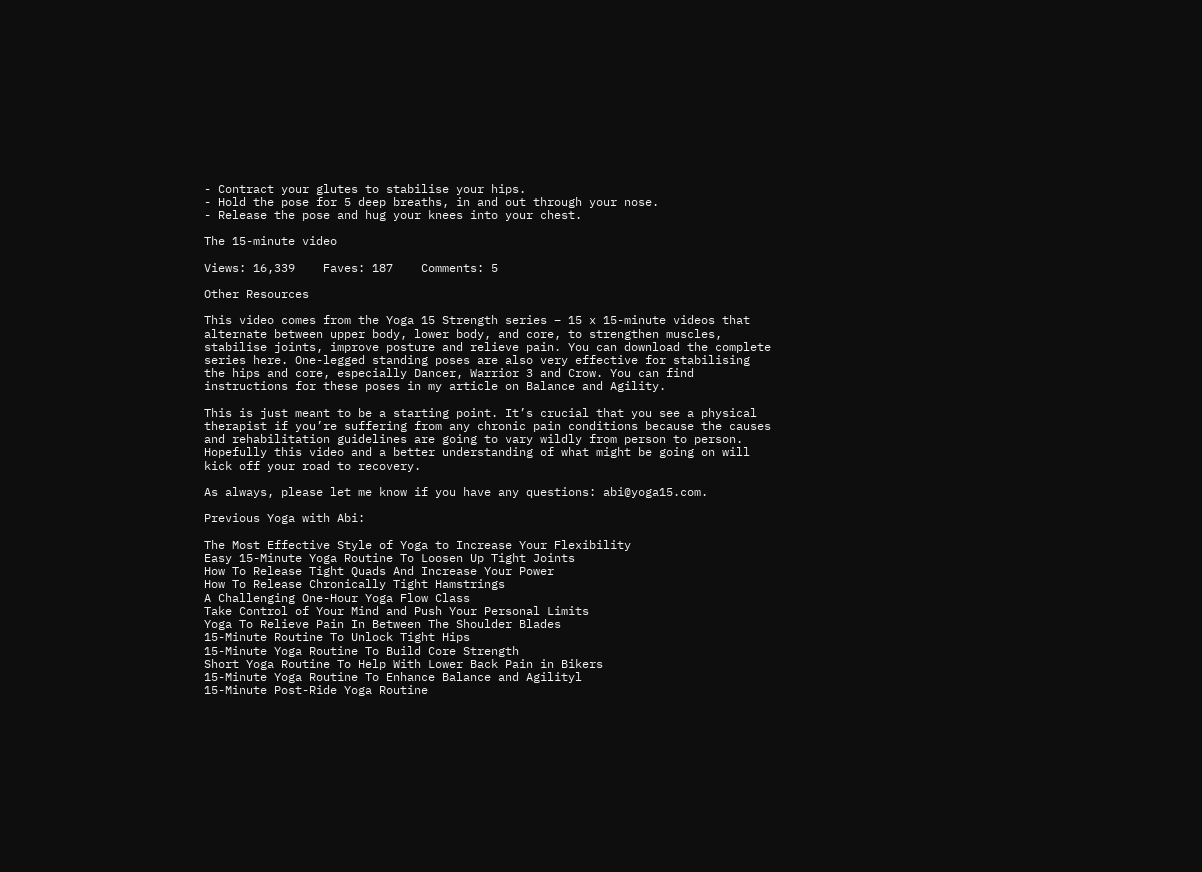- Contract your glutes to stabilise your hips.
- Hold the pose for 5 deep breaths, in and out through your nose.
- Release the pose and hug your knees into your chest.

The 15-minute video

Views: 16,339    Faves: 187    Comments: 5

Other Resources

This video comes from the Yoga 15 Strength series – 15 x 15-minute videos that alternate between upper body, lower body, and core, to strengthen muscles, stabilise joints, improve posture and relieve pain. You can download the complete series here. One-legged standing poses are also very effective for stabilising the hips and core, especially Dancer, Warrior 3 and Crow. You can find instructions for these poses in my article on Balance and Agility.

This is just meant to be a starting point. It’s crucial that you see a physical therapist if you’re suffering from any chronic pain conditions because the causes and rehabilitation guidelines are going to vary wildly from person to person. Hopefully this video and a better understanding of what might be going on will kick off your road to recovery.

As always, please let me know if you have any questions: abi@yoga15.com.

Previous Yoga with Abi:

The Most Effective Style of Yoga to Increase Your Flexibility
Easy 15-Minute Yoga Routine To Loosen Up Tight Joints
How To Release Tight Quads And Increase Your Power
How To Release Chronically Tight Hamstrings
A Challenging One-Hour Yoga Flow Class
Take Control of Your Mind and Push Your Personal Limits
Yoga To Relieve Pain In Between The Shoulder Blades
15-Minute Routine To Unlock Tight Hips
15-Minute Yoga Routine To Build Core Strength
Short Yoga Routine To Help With Lower Back Pain in Bikers
15-Minute Yoga Routine To Enhance Balance and Agilityl
15-Minute Post-Ride Yoga Routine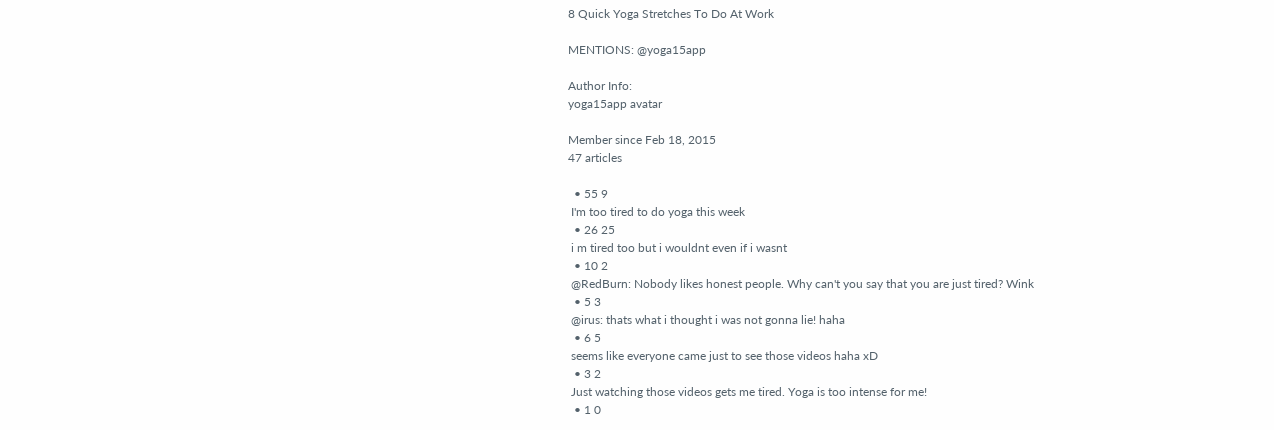8 Quick Yoga Stretches To Do At Work

MENTIONS: @yoga15app

Author Info:
yoga15app avatar

Member since Feb 18, 2015
47 articles

  • 55 9
 I'm too tired to do yoga this week
  • 26 25
 i m tired too but i wouldnt even if i wasnt
  • 10 2
 @RedBurn: Nobody likes honest people. Why can't you say that you are just tired? Wink
  • 5 3
 @irus: thats what i thought i was not gonna lie! haha
  • 6 5
 seems like everyone came just to see those videos haha xD
  • 3 2
 Just watching those videos gets me tired. Yoga is too intense for me!
  • 1 0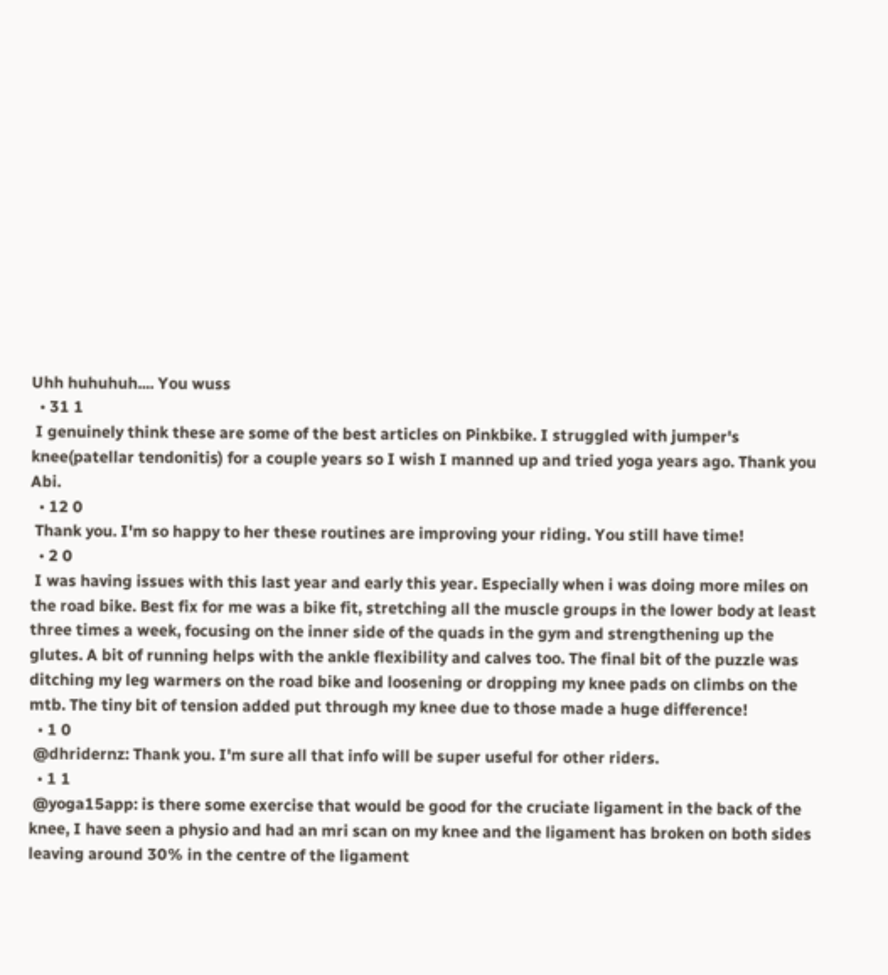Uhh huhuhuh.... You wuss
  • 31 1
 I genuinely think these are some of the best articles on Pinkbike. I struggled with jumper's knee(patellar tendonitis) for a couple years so I wish I manned up and tried yoga years ago. Thank you Abi.
  • 12 0
 Thank you. I'm so happy to her these routines are improving your riding. You still have time!
  • 2 0
 I was having issues with this last year and early this year. Especially when i was doing more miles on the road bike. Best fix for me was a bike fit, stretching all the muscle groups in the lower body at least three times a week, focusing on the inner side of the quads in the gym and strengthening up the glutes. A bit of running helps with the ankle flexibility and calves too. The final bit of the puzzle was ditching my leg warmers on the road bike and loosening or dropping my knee pads on climbs on the mtb. The tiny bit of tension added put through my knee due to those made a huge difference!
  • 1 0
 @dhridernz: Thank you. I'm sure all that info will be super useful for other riders.
  • 1 1
 @yoga15app: is there some exercise that would be good for the cruciate ligament in the back of the knee, I have seen a physio and had an mri scan on my knee and the ligament has broken on both sides leaving around 30% in the centre of the ligament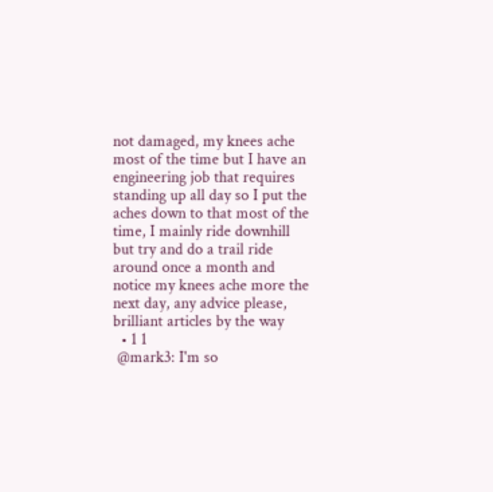not damaged, my knees ache most of the time but I have an engineering job that requires standing up all day so I put the aches down to that most of the time, I mainly ride downhill but try and do a trail ride around once a month and notice my knees ache more the next day, any advice please, brilliant articles by the way
  • 1 1
 @mark3: I'm so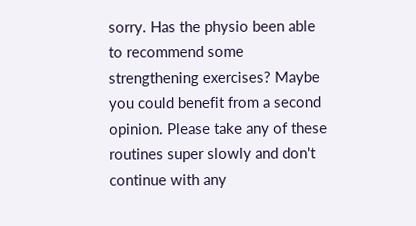sorry. Has the physio been able to recommend some strengthening exercises? Maybe you could benefit from a second opinion. Please take any of these routines super slowly and don't continue with any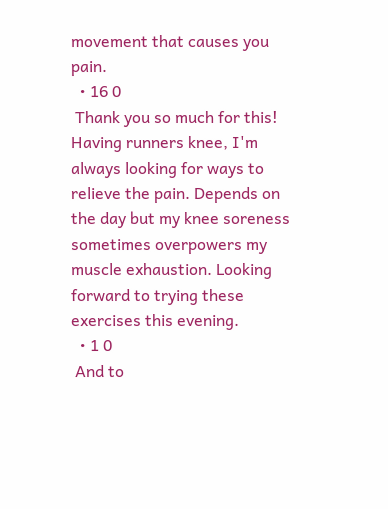movement that causes you pain.
  • 16 0
 Thank you so much for this! Having runners knee, I'm always looking for ways to relieve the pain. Depends on the day but my knee soreness sometimes overpowers my muscle exhaustion. Looking forward to trying these exercises this evening.
  • 1 0
 And to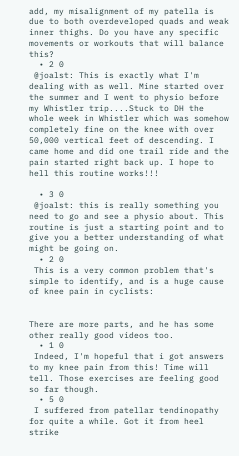add, my misalignment of my patella is due to both overdeveloped quads and weak inner thighs. Do you have any specific movements or workouts that will balance this?
  • 2 0
 @joalst: This is exactly what I'm dealing with as well. Mine started over the summer and I went to physio before my Whistler trip....Stuck to DH the whole week in Whistler which was somehow completely fine on the knee with over 50,000 vertical feet of descending. I came home and did one trail ride and the pain started right back up. I hope to hell this routine works!!!

  • 3 0
 @joalst: this is really something you need to go and see a physio about. This routine is just a starting point and to give you a better understanding of what might be going on.
  • 2 0
 This is a very common problem that's simple to identify, and is a huge cause of knee pain in cyclists:


There are more parts, and he has some other really good videos too.
  • 1 0
 Indeed, I'm hopeful that i got answers to my knee pain from this! Time will tell. Those exercises are feeling good so far though.
  • 5 0
 I suffered from patellar tendinopathy for quite a while. Got it from heel strike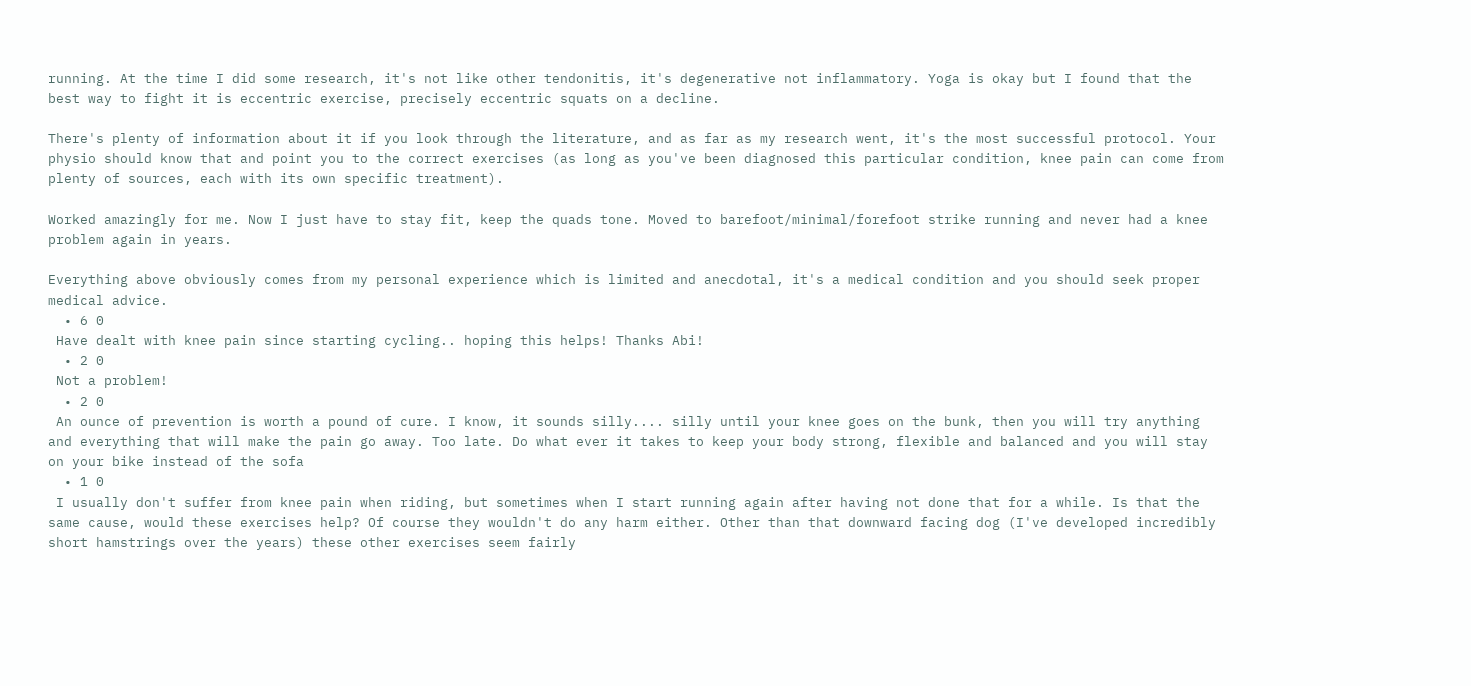running. At the time I did some research, it's not like other tendonitis, it's degenerative not inflammatory. Yoga is okay but I found that the best way to fight it is eccentric exercise, precisely eccentric squats on a decline.

There's plenty of information about it if you look through the literature, and as far as my research went, it's the most successful protocol. Your physio should know that and point you to the correct exercises (as long as you've been diagnosed this particular condition, knee pain can come from plenty of sources, each with its own specific treatment).

Worked amazingly for me. Now I just have to stay fit, keep the quads tone. Moved to barefoot/minimal/forefoot strike running and never had a knee problem again in years.

Everything above obviously comes from my personal experience which is limited and anecdotal, it's a medical condition and you should seek proper medical advice.
  • 6 0
 Have dealt with knee pain since starting cycling.. hoping this helps! Thanks Abi!
  • 2 0
 Not a problem!
  • 2 0
 An ounce of prevention is worth a pound of cure. I know, it sounds silly.... silly until your knee goes on the bunk, then you will try anything and everything that will make the pain go away. Too late. Do what ever it takes to keep your body strong, flexible and balanced and you will stay on your bike instead of the sofa
  • 1 0
 I usually don't suffer from knee pain when riding, but sometimes when I start running again after having not done that for a while. Is that the same cause, would these exercises help? Of course they wouldn't do any harm either. Other than that downward facing dog (I've developed incredibly short hamstrings over the years) these other exercises seem fairly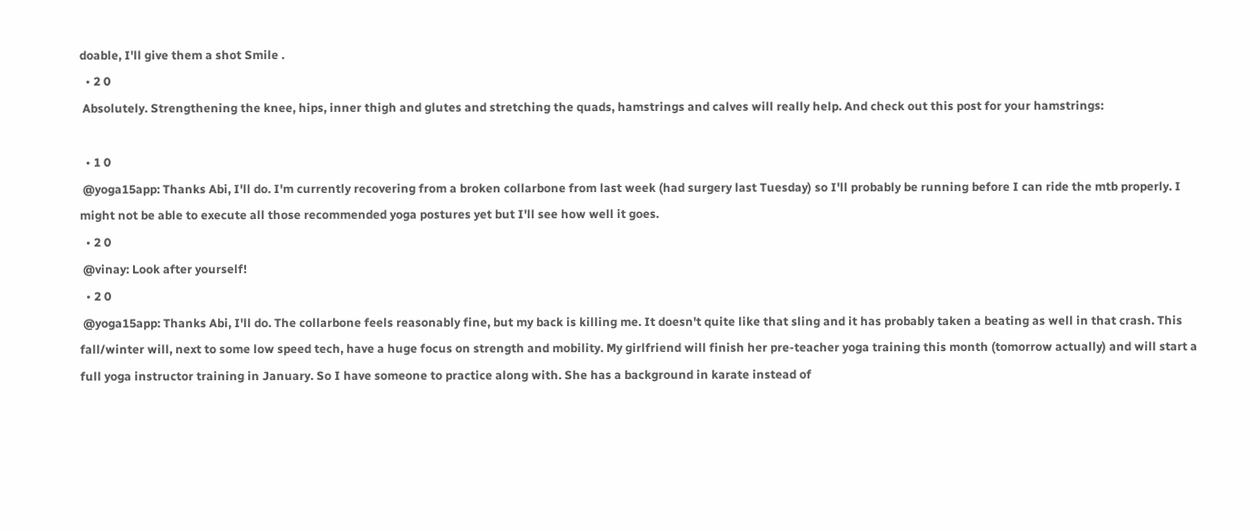doable, I'll give them a shot Smile .
  • 2 0
 Absolutely. Strengthening the knee, hips, inner thigh and glutes and stretching the quads, hamstrings and calves will really help. And check out this post for your hamstrings:

  • 1 0
 @yoga15app: Thanks Abi, I'll do. I'm currently recovering from a broken collarbone from last week (had surgery last Tuesday) so I'll probably be running before I can ride the mtb properly. I might not be able to execute all those recommended yoga postures yet but I'll see how well it goes.
  • 2 0
 @vinay: Look after yourself!
  • 2 0
 @yoga15app: Thanks Abi, I'll do. The collarbone feels reasonably fine, but my back is killing me. It doesn't quite like that sling and it has probably taken a beating as well in that crash. This fall/winter will, next to some low speed tech, have a huge focus on strength and mobility. My girlfriend will finish her pre-teacher yoga training this month (tomorrow actually) and will start a full yoga instructor training in January. So I have someone to practice along with. She has a background in karate instead of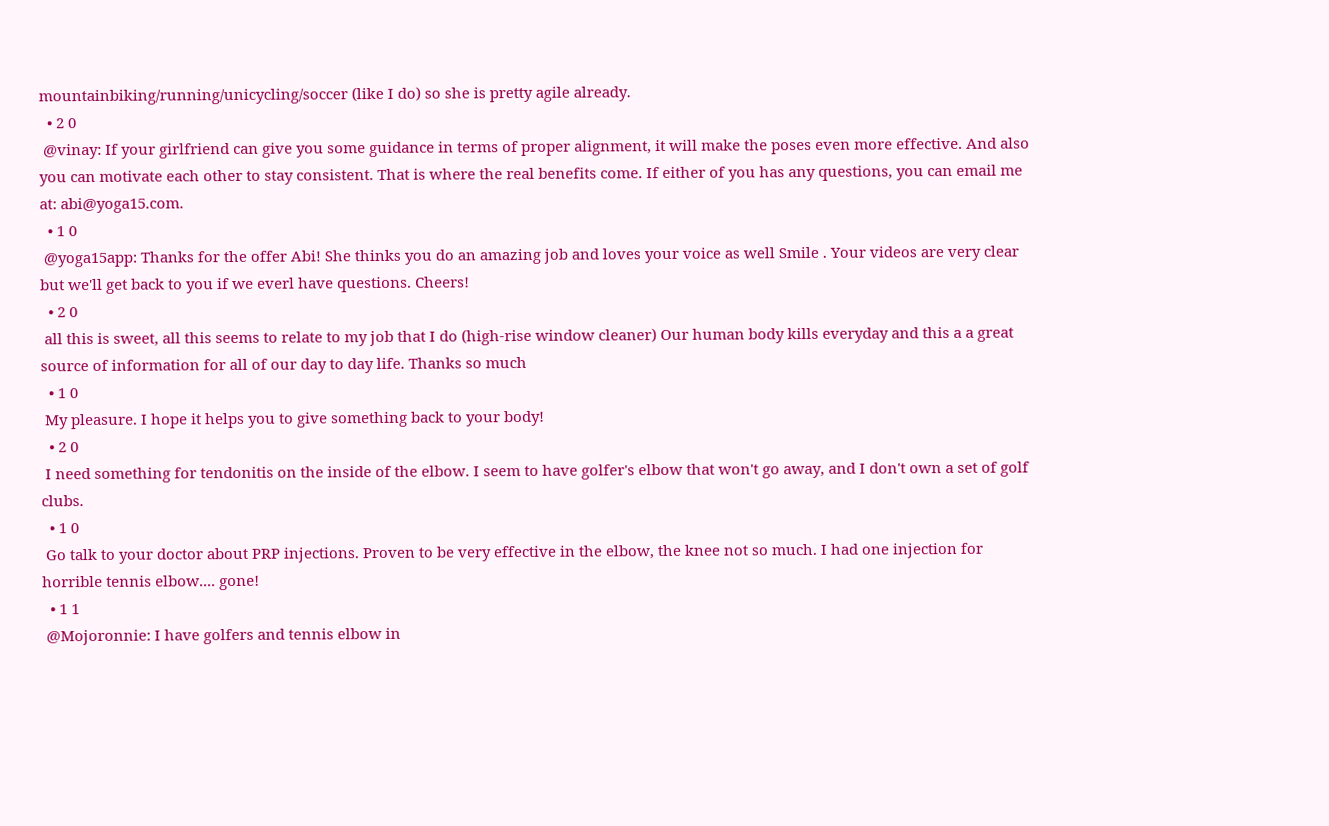mountainbiking/running/unicycling/soccer (like I do) so she is pretty agile already.
  • 2 0
 @vinay: If your girlfriend can give you some guidance in terms of proper alignment, it will make the poses even more effective. And also you can motivate each other to stay consistent. That is where the real benefits come. If either of you has any questions, you can email me at: abi@yoga15.com.
  • 1 0
 @yoga15app: Thanks for the offer Abi! She thinks you do an amazing job and loves your voice as well Smile . Your videos are very clear but we'll get back to you if we everl have questions. Cheers!
  • 2 0
 all this is sweet, all this seems to relate to my job that I do (high-rise window cleaner) Our human body kills everyday and this a a great source of information for all of our day to day life. Thanks so much
  • 1 0
 My pleasure. I hope it helps you to give something back to your body!
  • 2 0
 I need something for tendonitis on the inside of the elbow. I seem to have golfer's elbow that won't go away, and I don't own a set of golf clubs.
  • 1 0
 Go talk to your doctor about PRP injections. Proven to be very effective in the elbow, the knee not so much. I had one injection for horrible tennis elbow.... gone!
  • 1 1
 @Mojoronnie: I have golfers and tennis elbow in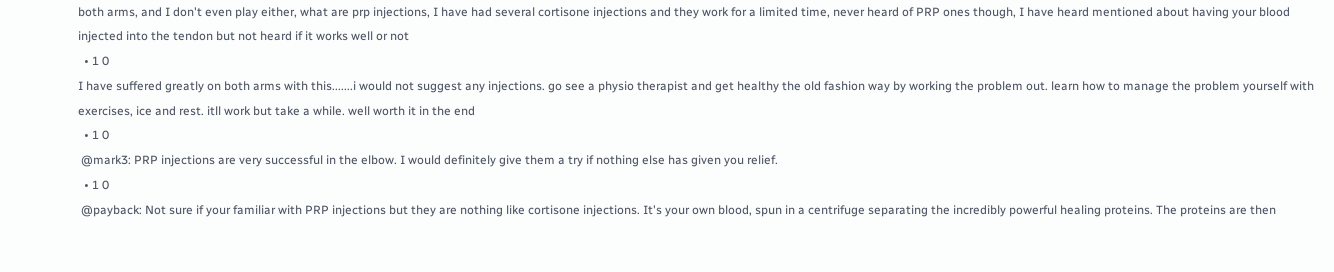both arms, and I don't even play either, what are prp injections, I have had several cortisone injections and they work for a limited time, never heard of PRP ones though, I have heard mentioned about having your blood injected into the tendon but not heard if it works well or not
  • 1 0
I have suffered greatly on both arms with this.......i would not suggest any injections. go see a physio therapist and get healthy the old fashion way by working the problem out. learn how to manage the problem yourself with exercises, ice and rest. itll work but take a while. well worth it in the end
  • 1 0
 @mark3: PRP injections are very successful in the elbow. I would definitely give them a try if nothing else has given you relief.
  • 1 0
 @payback: Not sure if your familiar with PRP injections but they are nothing like cortisone injections. It's your own blood, spun in a centrifuge separating the incredibly powerful healing proteins. The proteins are then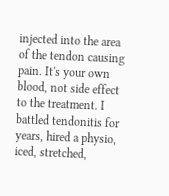injected into the area of the tendon causing pain. It's your own blood, not side effect to the treatment. I battled tendonitis for years, hired a physio, iced, stretched,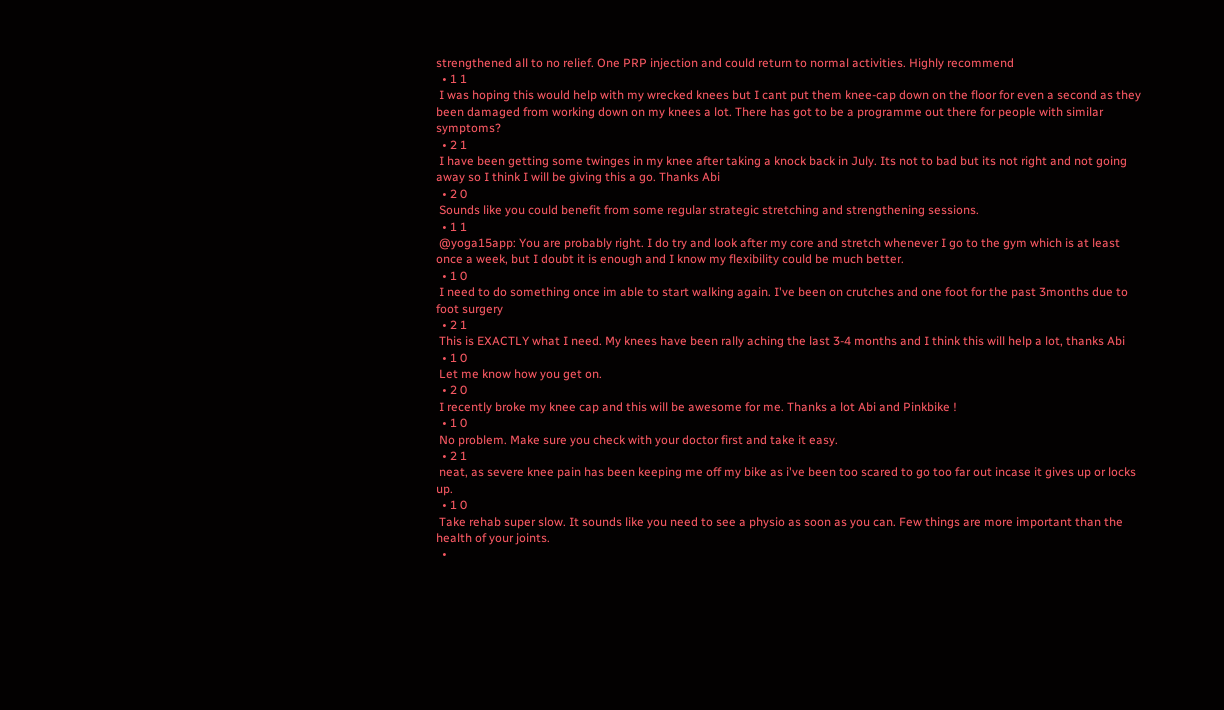strengthened all to no relief. One PRP injection and could return to normal activities. Highly recommend
  • 1 1
 I was hoping this would help with my wrecked knees but I cant put them knee-cap down on the floor for even a second as they been damaged from working down on my knees a lot. There has got to be a programme out there for people with similar symptoms?
  • 2 1
 I have been getting some twinges in my knee after taking a knock back in July. Its not to bad but its not right and not going away so I think I will be giving this a go. Thanks Abi
  • 2 0
 Sounds like you could benefit from some regular strategic stretching and strengthening sessions.
  • 1 1
 @yoga15app: You are probably right. I do try and look after my core and stretch whenever I go to the gym which is at least once a week, but I doubt it is enough and I know my flexibility could be much better.
  • 1 0
 I need to do something once im able to start walking again. I've been on crutches and one foot for the past 3months due to foot surgery
  • 2 1
 This is EXACTLY what I need. My knees have been rally aching the last 3-4 months and I think this will help a lot, thanks Abi
  • 1 0
 Let me know how you get on.
  • 2 0
 I recently broke my knee cap and this will be awesome for me. Thanks a lot Abi and Pinkbike !
  • 1 0
 No problem. Make sure you check with your doctor first and take it easy.
  • 2 1
 neat, as severe knee pain has been keeping me off my bike as i've been too scared to go too far out incase it gives up or locks up.
  • 1 0
 Take rehab super slow. It sounds like you need to see a physio as soon as you can. Few things are more important than the health of your joints.
  •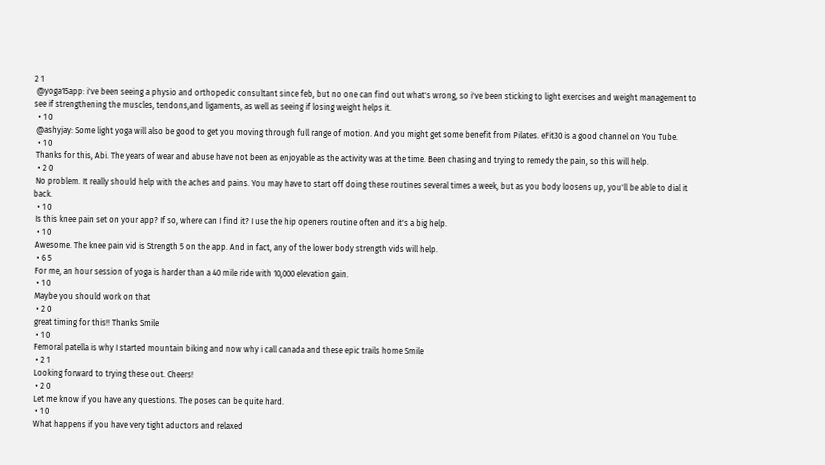2 1
 @yoga15app: i've been seeing a physio and orthopedic consultant since feb, but no one can find out what's wrong, so i've been sticking to light exercises and weight management to see if strengthening the muscles, tendons,and ligaments, as well as seeing if losing weight helps it.
  • 1 0
 @ashyjay: Some light yoga will also be good to get you moving through full range of motion. And you might get some benefit from Pilates. eFit30 is a good channel on You Tube.
  • 1 0
 Thanks for this, Abi. The years of wear and abuse have not been as enjoyable as the activity was at the time. Been chasing and trying to remedy the pain, so this will help.
  • 2 0
 No problem. It really should help with the aches and pains. You may have to start off doing these routines several times a week, but as you body loosens up, you'll be able to dial it back.
  • 1 0
 Is this knee pain set on your app? If so, where can I find it? I use the hip openers routine often and it's a big help.
  • 1 0
 Awesome. The knee pain vid is Strength 5 on the app. And in fact, any of the lower body strength vids will help.
  • 6 5
 For me, an hour session of yoga is harder than a 40 mile ride with 10,000 elevation gain.
  • 1 0
 Maybe you should work on that
  • 2 0
 great timing for this!! Thanks Smile
  • 1 0
 Femoral patella is why I started mountain biking and now why i call canada and these epic trails home Smile
  • 2 1
 Looking forward to trying these out. Cheers!
  • 2 0
 Let me know if you have any questions. The poses can be quite hard.
  • 1 0
 What happens if you have very tight aductors and relaxed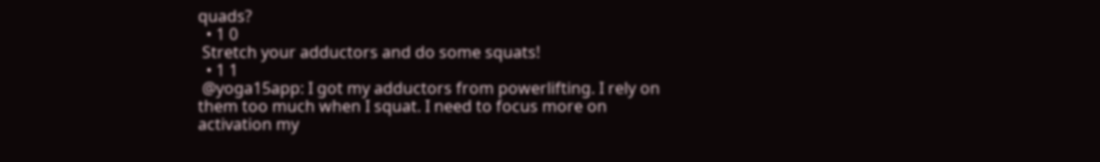quads?
  • 1 0
 Stretch your adductors and do some squats!
  • 1 1
 @yoga15app: I got my adductors from powerlifting. I rely on them too much when I squat. I need to focus more on activation my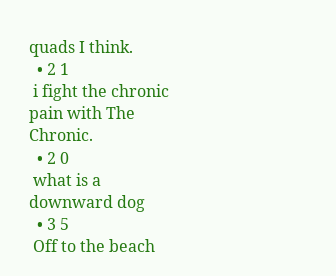quads I think.
  • 2 1
 i fight the chronic pain with The Chronic.
  • 2 0
 what is a downward dog
  • 3 5
 Off to the beach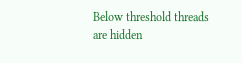Below threshold threads are hidden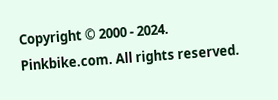Copyright © 2000 - 2024. Pinkbike.com. All rights reserved.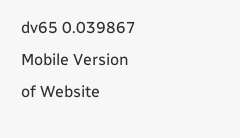dv65 0.039867
Mobile Version of Website